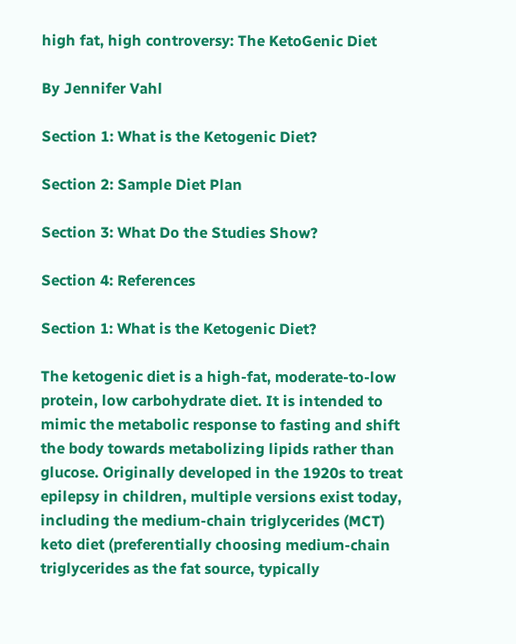high fat, high controversy: The KetoGenic Diet

By Jennifer Vahl

Section 1: What is the Ketogenic Diet?

Section 2: Sample Diet Plan

Section 3: What Do the Studies Show?

Section 4: References

Section 1: What is the Ketogenic Diet?

The ketogenic diet is a high-fat, moderate-to-low protein, low carbohydrate diet. It is intended to mimic the metabolic response to fasting and shift the body towards metabolizing lipids rather than glucose. Originally developed in the 1920s to treat epilepsy in children, multiple versions exist today, including the medium-chain triglycerides (MCT) keto diet (preferentially choosing medium-chain triglycerides as the fat source, typically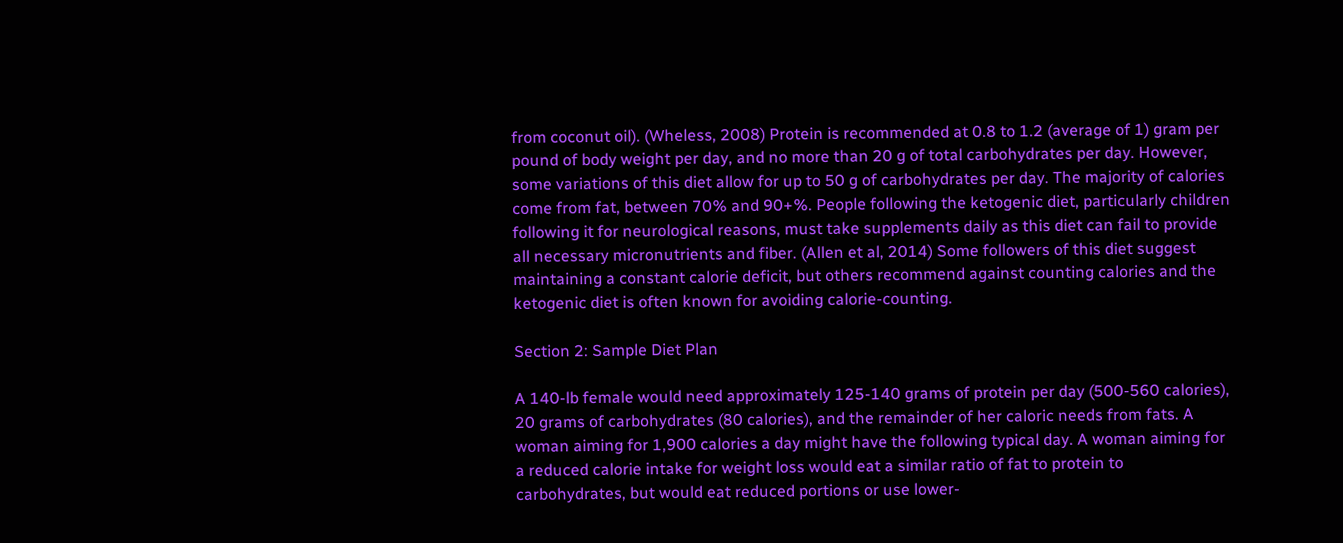from coconut oil). (Wheless, 2008) Protein is recommended at 0.8 to 1.2 (average of 1) gram per pound of body weight per day, and no more than 20 g of total carbohydrates per day. However, some variations of this diet allow for up to 50 g of carbohydrates per day. The majority of calories come from fat, between 70% and 90+%. People following the ketogenic diet, particularly children following it for neurological reasons, must take supplements daily as this diet can fail to provide all necessary micronutrients and fiber. (Allen et al, 2014) Some followers of this diet suggest maintaining a constant calorie deficit, but others recommend against counting calories and the ketogenic diet is often known for avoiding calorie-counting.

Section 2: Sample Diet Plan

A 140-lb female would need approximately 125-140 grams of protein per day (500-560 calories), 20 grams of carbohydrates (80 calories), and the remainder of her caloric needs from fats. A woman aiming for 1,900 calories a day might have the following typical day. A woman aiming for a reduced calorie intake for weight loss would eat a similar ratio of fat to protein to carbohydrates, but would eat reduced portions or use lower-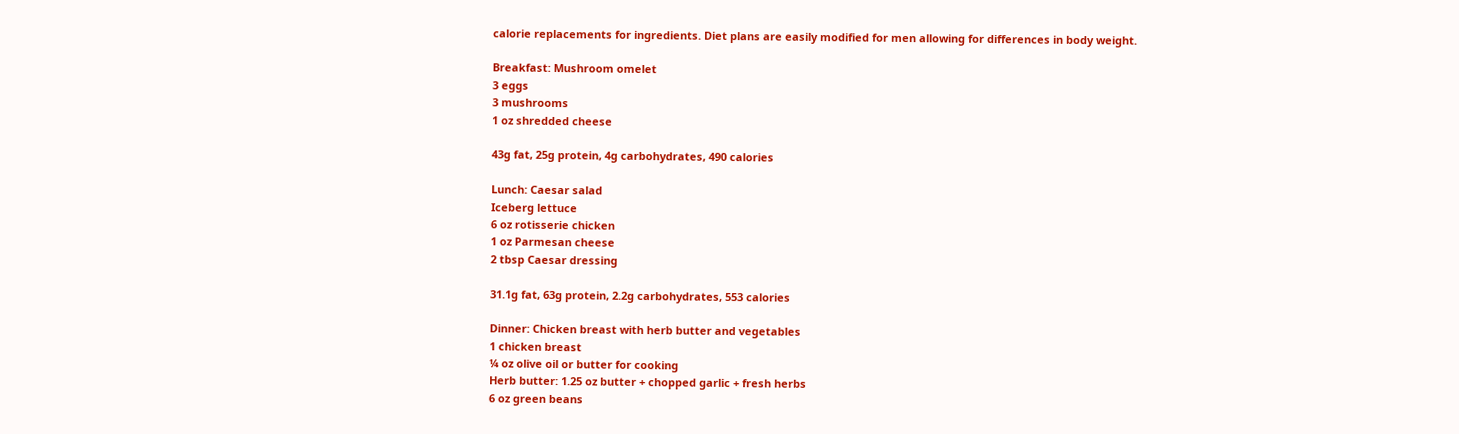calorie replacements for ingredients. Diet plans are easily modified for men allowing for differences in body weight.

Breakfast: Mushroom omelet
3 eggs
3 mushrooms
1 oz shredded cheese

43g fat, 25g protein, 4g carbohydrates, 490 calories

Lunch: Caesar salad
Iceberg lettuce
6 oz rotisserie chicken
1 oz Parmesan cheese
2 tbsp Caesar dressing

31.1g fat, 63g protein, 2.2g carbohydrates, 553 calories

Dinner: Chicken breast with herb butter and vegetables
1 chicken breast
¼ oz olive oil or butter for cooking
Herb butter: 1.25 oz butter + chopped garlic + fresh herbs
6 oz green beans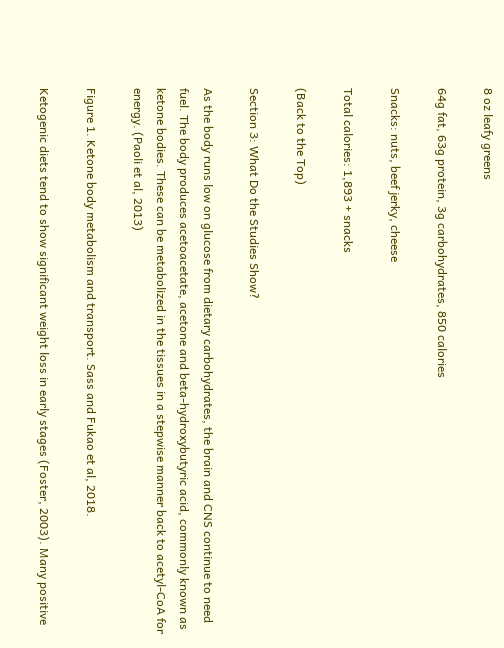8 oz leafy greens

64g fat, 63g protein, 3g carbohydrates, 850 calories

Snacks: nuts, beef jerky, cheese

Total calories: 1,893 + snacks

(Back to the Top)

Section 3: What Do the Studies Show?

As the body runs low on glucose from dietary carbohydrates, the brain and CNS continue to need fuel. The body produces acetoacetate, acetone and beta-hydroxybutyric acid, commonly known as ketone bodies. These can be metabolized in the tissues in a stepwise manner back to acetyl-CoA for energy. (Paoli et al, 2013)

Figure 1. Ketone body metabolism and transport. Sass and Fukao et al, 2018.

Ketogenic diets tend to show significant weight loss in early stages (Foster, 2003). Many positive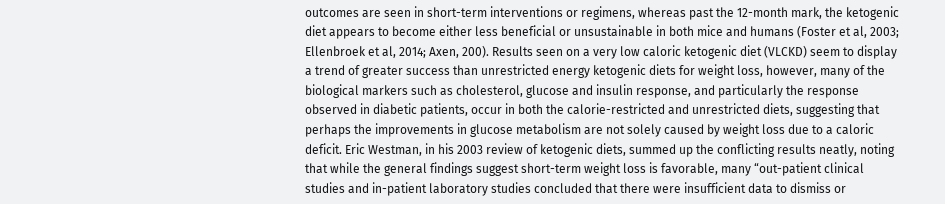outcomes are seen in short-term interventions or regimens, whereas past the 12-month mark, the ketogenic diet appears to become either less beneficial or unsustainable in both mice and humans (Foster et al, 2003; Ellenbroek et al, 2014; Axen, 200). Results seen on a very low caloric ketogenic diet (VLCKD) seem to display a trend of greater success than unrestricted energy ketogenic diets for weight loss, however, many of the biological markers such as cholesterol, glucose and insulin response, and particularly the response observed in diabetic patients, occur in both the calorie-restricted and unrestricted diets, suggesting that perhaps the improvements in glucose metabolism are not solely caused by weight loss due to a caloric deficit. Eric Westman, in his 2003 review of ketogenic diets, summed up the conflicting results neatly, noting that while the general findings suggest short-term weight loss is favorable, many “out-patient clinical studies and in-patient laboratory studies concluded that there were insufficient data to dismiss or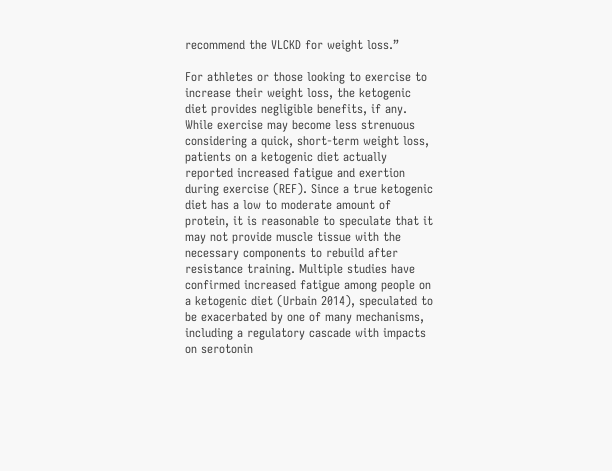recommend the VLCKD for weight loss.”

For athletes or those looking to exercise to increase their weight loss, the ketogenic diet provides negligible benefits, if any. While exercise may become less strenuous considering a quick, short-term weight loss, patients on a ketogenic diet actually reported increased fatigue and exertion during exercise (REF). Since a true ketogenic diet has a low to moderate amount of protein, it is reasonable to speculate that it may not provide muscle tissue with the necessary components to rebuild after resistance training. Multiple studies have confirmed increased fatigue among people on a ketogenic diet (Urbain 2014), speculated to be exacerbated by one of many mechanisms, including a regulatory cascade with impacts on serotonin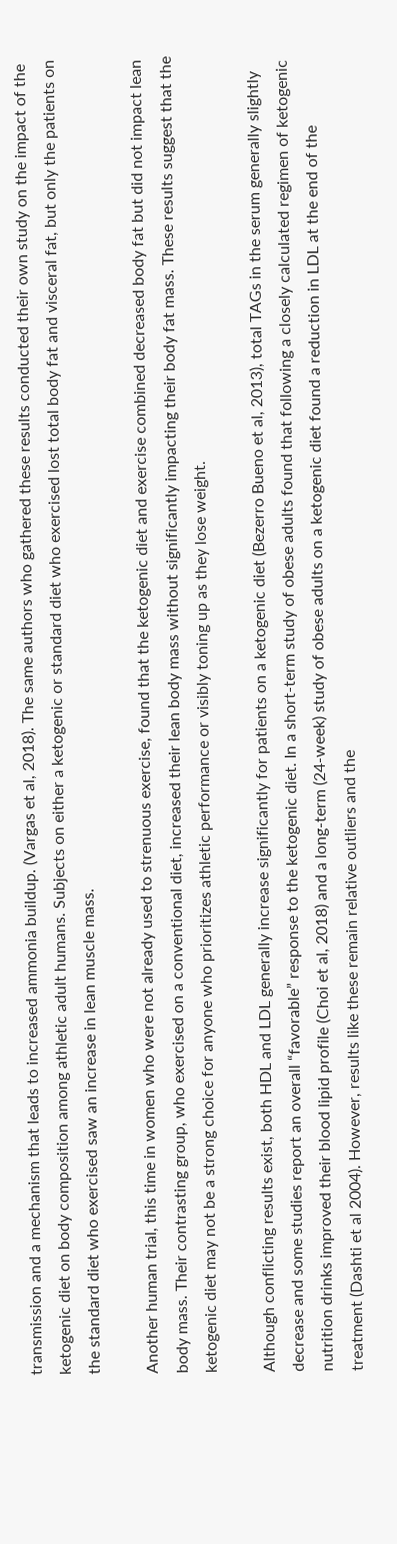transmission and a mechanism that leads to increased ammonia buildup. (Vargas et al, 2018). The same authors who gathered these results conducted their own study on the impact of the ketogenic diet on body composition among athletic adult humans. Subjects on either a ketogenic or standard diet who exercised lost total body fat and visceral fat, but only the patients on the standard diet who exercised saw an increase in lean muscle mass.

Another human trial, this time in women who were not already used to strenuous exercise, found that the ketogenic diet and exercise combined decreased body fat but did not impact lean body mass. Their contrasting group, who exercised on a conventional diet, increased their lean body mass without significantly impacting their body fat mass. These results suggest that the ketogenic diet may not be a strong choice for anyone who prioritizes athletic performance or visibly toning up as they lose weight.

Although conflicting results exist, both HDL and LDL generally increase significantly for patients on a ketogenic diet (Bezerro Bueno et al, 2013), total TAGs in the serum generally slightly decrease and some studies report an overall “favorable” response to the ketogenic diet. In a short-term study of obese adults found that following a closely calculated regimen of ketogenic nutrition drinks improved their blood lipid profile (Choi et al, 2018) and a long-term (24-week) study of obese adults on a ketogenic diet found a reduction in LDL at the end of the treatment (Dashti et al 2004). However, results like these remain relative outliers and the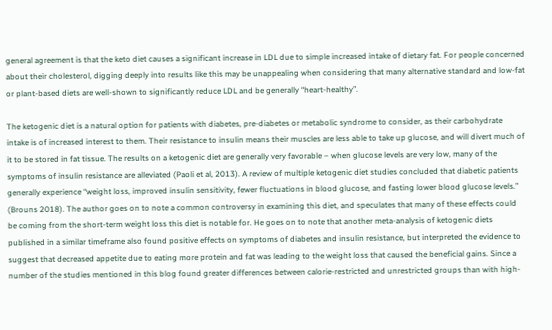general agreement is that the keto diet causes a significant increase in LDL due to simple increased intake of dietary fat. For people concerned about their cholesterol, digging deeply into results like this may be unappealing when considering that many alternative standard and low-fat or plant-based diets are well-shown to significantly reduce LDL and be generally “heart-healthy”.

The ketogenic diet is a natural option for patients with diabetes, pre-diabetes or metabolic syndrome to consider, as their carbohydrate intake is of increased interest to them. Their resistance to insulin means their muscles are less able to take up glucose, and will divert much of it to be stored in fat tissue. The results on a ketogenic diet are generally very favorable – when glucose levels are very low, many of the symptoms of insulin resistance are alleviated (Paoli et al, 2013). A review of multiple ketogenic diet studies concluded that diabetic patients generally experience “weight loss, improved insulin sensitivity, fewer fluctuations in blood glucose, and fasting lower blood glucose levels.” (Brouns 2018). The author goes on to note a common controversy in examining this diet, and speculates that many of these effects could be coming from the short-term weight loss this diet is notable for. He goes on to note that another meta-analysis of ketogenic diets published in a similar timeframe also found positive effects on symptoms of diabetes and insulin resistance, but interpreted the evidence to suggest that decreased appetite due to eating more protein and fat was leading to the weight loss that caused the beneficial gains. Since a number of the studies mentioned in this blog found greater differences between calorie-restricted and unrestricted groups than with high-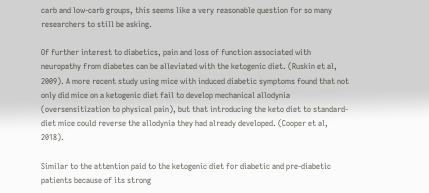carb and low-carb groups, this seems like a very reasonable question for so many researchers to still be asking.

Of further interest to diabetics, pain and loss of function associated with neuropathy from diabetes can be alleviated with the ketogenic diet. (Ruskin et al, 2009). A more recent study using mice with induced diabetic symptoms found that not only did mice on a ketogenic diet fail to develop mechanical allodynia (oversensitization to physical pain), but that introducing the keto diet to standard-diet mice could reverse the allodynia they had already developed. (Cooper et al, 2018).

Similar to the attention paid to the ketogenic diet for diabetic and pre-diabetic patients because of its strong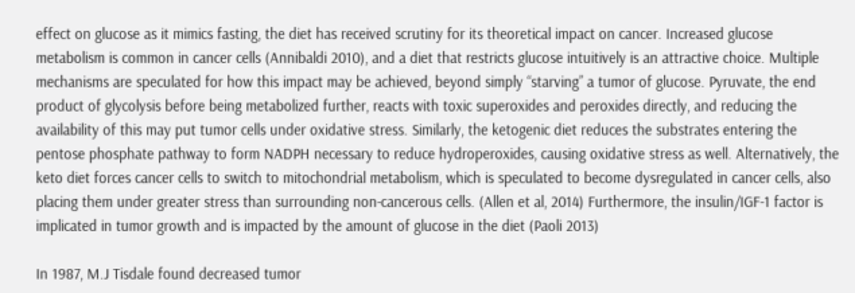effect on glucose as it mimics fasting, the diet has received scrutiny for its theoretical impact on cancer. Increased glucose metabolism is common in cancer cells (Annibaldi 2010), and a diet that restricts glucose intuitively is an attractive choice. Multiple mechanisms are speculated for how this impact may be achieved, beyond simply “starving” a tumor of glucose. Pyruvate, the end product of glycolysis before being metabolized further, reacts with toxic superoxides and peroxides directly, and reducing the availability of this may put tumor cells under oxidative stress. Similarly, the ketogenic diet reduces the substrates entering the pentose phosphate pathway to form NADPH necessary to reduce hydroperoxides, causing oxidative stress as well. Alternatively, the keto diet forces cancer cells to switch to mitochondrial metabolism, which is speculated to become dysregulated in cancer cells, also placing them under greater stress than surrounding non-cancerous cells. (Allen et al, 2014) Furthermore, the insulin/IGF-1 factor is implicated in tumor growth and is impacted by the amount of glucose in the diet (Paoli 2013)

In 1987, M.J Tisdale found decreased tumor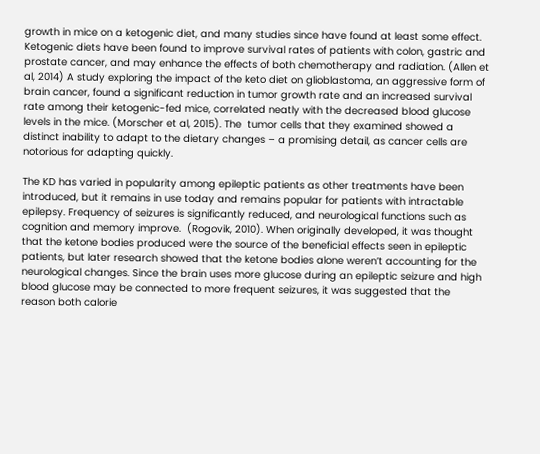growth in mice on a ketogenic diet, and many studies since have found at least some effect. Ketogenic diets have been found to improve survival rates of patients with colon, gastric and prostate cancer, and may enhance the effects of both chemotherapy and radiation. (Allen et al, 2014) A study exploring the impact of the keto diet on glioblastoma, an aggressive form of brain cancer, found a significant reduction in tumor growth rate and an increased survival rate among their ketogenic-fed mice, correlated neatly with the decreased blood glucose levels in the mice. (Morscher et al, 2015). The  tumor cells that they examined showed a distinct inability to adapt to the dietary changes – a promising detail, as cancer cells are notorious for adapting quickly.

The KD has varied in popularity among epileptic patients as other treatments have been introduced, but it remains in use today and remains popular for patients with intractable epilepsy. Frequency of seizures is significantly reduced, and neurological functions such as cognition and memory improve.  (Rogovik, 2010). When originally developed, it was thought that the ketone bodies produced were the source of the beneficial effects seen in epileptic patients, but later research showed that the ketone bodies alone weren’t accounting for the neurological changes. Since the brain uses more glucose during an epileptic seizure and high blood glucose may be connected to more frequent seizures, it was suggested that the reason both calorie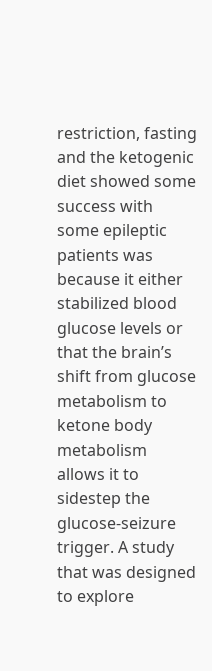restriction, fasting and the ketogenic diet showed some success with some epileptic patients was because it either stabilized blood glucose levels or that the brain’s shift from glucose metabolism to ketone body metabolism allows it to sidestep the glucose-seizure trigger. A study  that was designed to explore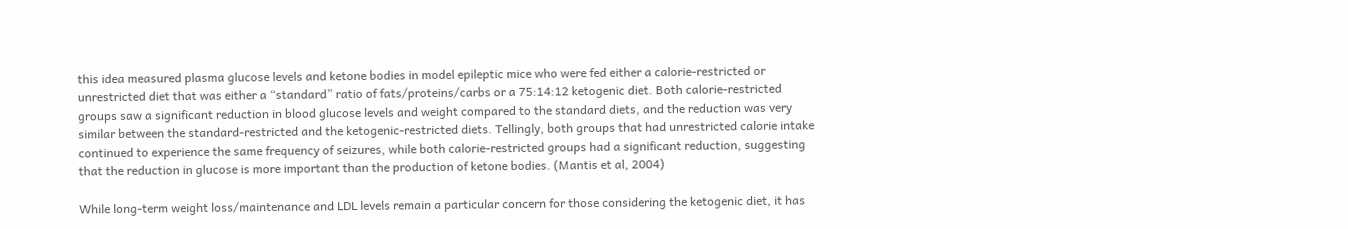this idea measured plasma glucose levels and ketone bodies in model epileptic mice who were fed either a calorie-restricted or unrestricted diet that was either a “standard” ratio of fats/proteins/carbs or a 75:14:12 ketogenic diet. Both calorie-restricted groups saw a significant reduction in blood glucose levels and weight compared to the standard diets, and the reduction was very similar between the standard-restricted and the ketogenic-restricted diets. Tellingly, both groups that had unrestricted calorie intake continued to experience the same frequency of seizures, while both calorie-restricted groups had a significant reduction, suggesting that the reduction in glucose is more important than the production of ketone bodies. (Mantis et al, 2004)

While long-term weight loss/maintenance and LDL levels remain a particular concern for those considering the ketogenic diet, it has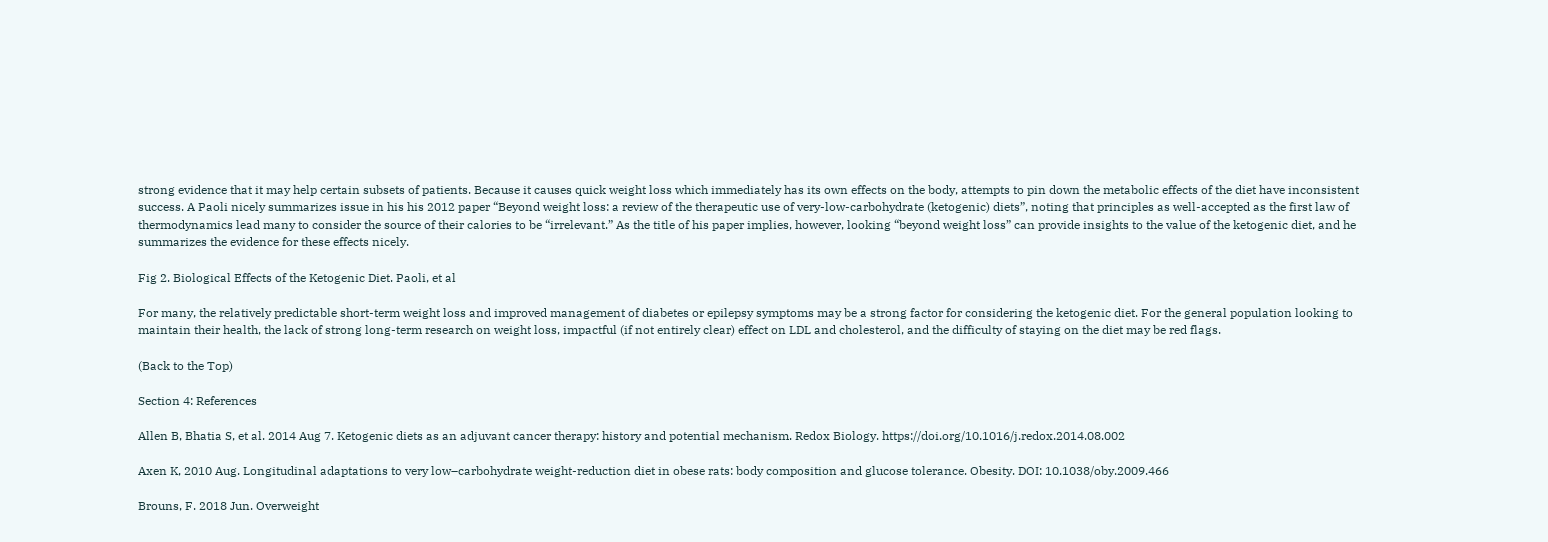strong evidence that it may help certain subsets of patients. Because it causes quick weight loss which immediately has its own effects on the body, attempts to pin down the metabolic effects of the diet have inconsistent success. A Paoli nicely summarizes issue in his his 2012 paper “Beyond weight loss: a review of the therapeutic use of very-low-carbohydrate (ketogenic) diets”, noting that principles as well-accepted as the first law of thermodynamics lead many to consider the source of their calories to be “irrelevant.” As the title of his paper implies, however, looking “beyond weight loss” can provide insights to the value of the ketogenic diet, and he summarizes the evidence for these effects nicely.

Fig 2. Biological Effects of the Ketogenic Diet. Paoli, et al

For many, the relatively predictable short-term weight loss and improved management of diabetes or epilepsy symptoms may be a strong factor for considering the ketogenic diet. For the general population looking to maintain their health, the lack of strong long-term research on weight loss, impactful (if not entirely clear) effect on LDL and cholesterol, and the difficulty of staying on the diet may be red flags.

(Back to the Top)

Section 4: References

Allen B, Bhatia S, et al. 2014 Aug 7. Ketogenic diets as an adjuvant cancer therapy: history and potential mechanism. Redox Biology. https://doi.org/10.1016/j.redox.2014.08.002

Axen K, 2010 Aug. Longitudinal adaptations to very low–carbohydrate weight-reduction diet in obese rats: body composition and glucose tolerance. Obesity. DOI: 10.1038/oby.2009.466

Brouns, F. 2018 Jun. Overweight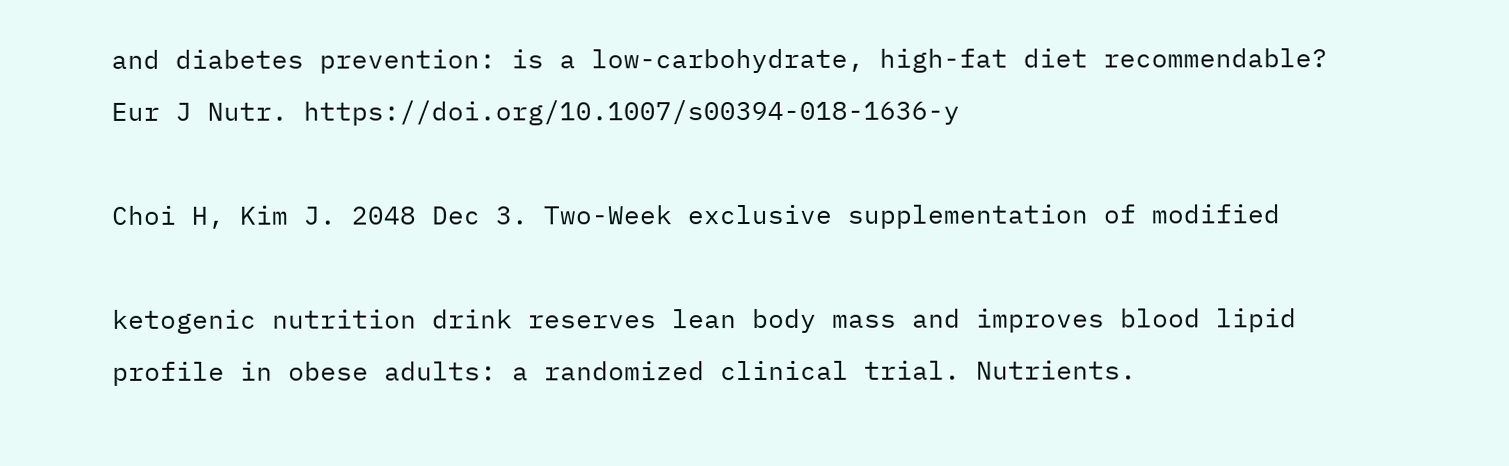and diabetes prevention: is a low-carbohydrate, high-fat diet recommendable? Eur J Nutr. https://doi.org/10.1007/s00394-018-1636-y

Choi H, Kim J. 2048 Dec 3. Two-Week exclusive supplementation of modified

ketogenic nutrition drink reserves lean body mass and improves blood lipid profile in obese adults: a randomized clinical trial. Nutrients.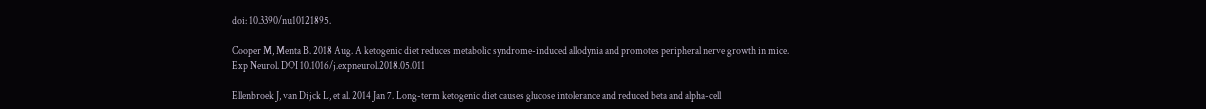doi: 10.3390/nu10121895.

Cooper M, Menta B. 2018 Aug. A ketogenic diet reduces metabolic syndrome-induced allodynia and promotes peripheral nerve growth in mice. Exp Neurol. DOI 10.1016/j.expneurol.2018.05.011

Ellenbroek J, van Dijck L, et al. 2014 Jan 7. Long-term ketogenic diet causes glucose intolerance and reduced beta and alpha-cell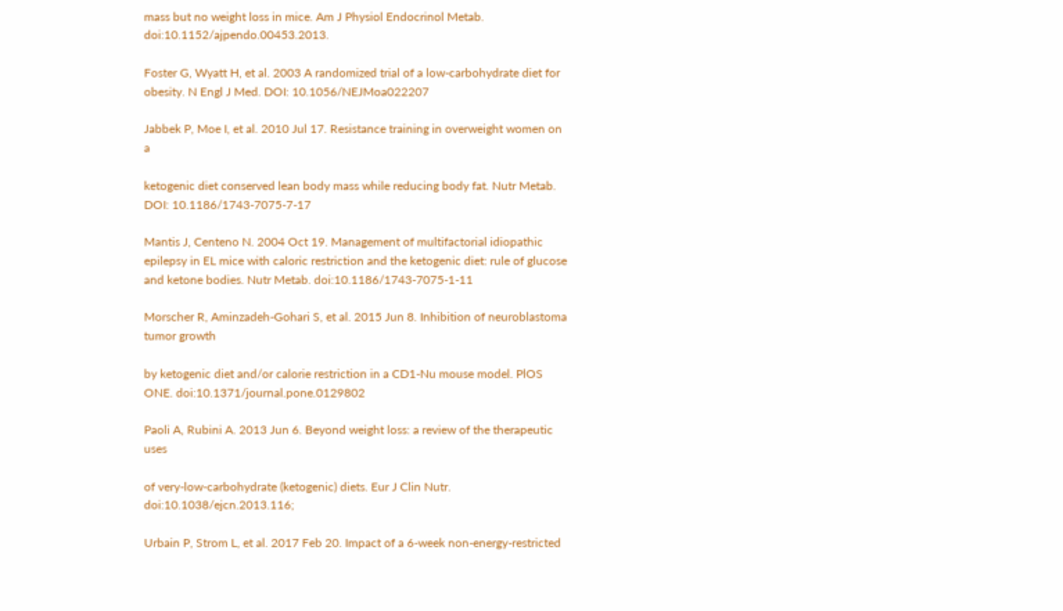mass but no weight loss in mice. Am J Physiol Endocrinol Metab. doi:10.1152/ajpendo.00453.2013.

Foster G, Wyatt H, et al. 2003 A randomized trial of a low-carbohydrate diet for obesity. N Engl J Med. DOI: 10.1056/NEJMoa022207

Jabbek P, Moe I, et al. 2010 Jul 17. Resistance training in overweight women on a

ketogenic diet conserved lean body mass while reducing body fat. Nutr Metab. DOI: 10.1186/1743-7075-7-17

Mantis J, Centeno N. 2004 Oct 19. Management of multifactorial idiopathic epilepsy in EL mice with caloric restriction and the ketogenic diet: rule of glucose and ketone bodies. Nutr Metab. doi:10.1186/1743-7075-1-11

Morscher R, Aminzadeh-Gohari S, et al. 2015 Jun 8. Inhibition of neuroblastoma tumor growth

by ketogenic diet and/or calorie restriction in a CD1-Nu mouse model. PlOS ONE. doi:10.1371/journal.pone.0129802

Paoli A, Rubini A. 2013 Jun 6. Beyond weight loss: a review of the therapeutic uses

of very-low-carbohydrate (ketogenic) diets. Eur J Clin Nutr. doi:10.1038/ejcn.2013.116;

Urbain P, Strom L, et al. 2017 Feb 20. Impact of a 6-week non-energy-restricted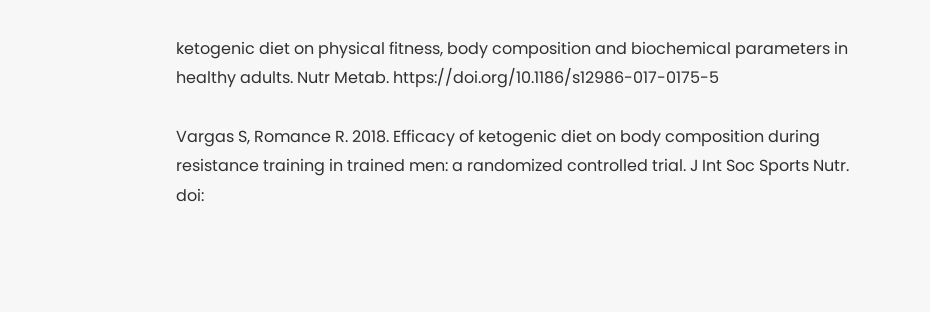ketogenic diet on physical fitness, body composition and biochemical parameters in healthy adults. Nutr Metab. https://doi.org/10.1186/s12986-017-0175-5

Vargas S, Romance R. 2018. Efficacy of ketogenic diet on body composition during resistance training in trained men: a randomized controlled trial. J Int Soc Sports Nutr. doi: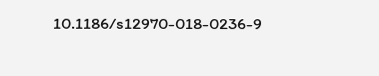10.1186/s12970-018-0236-9